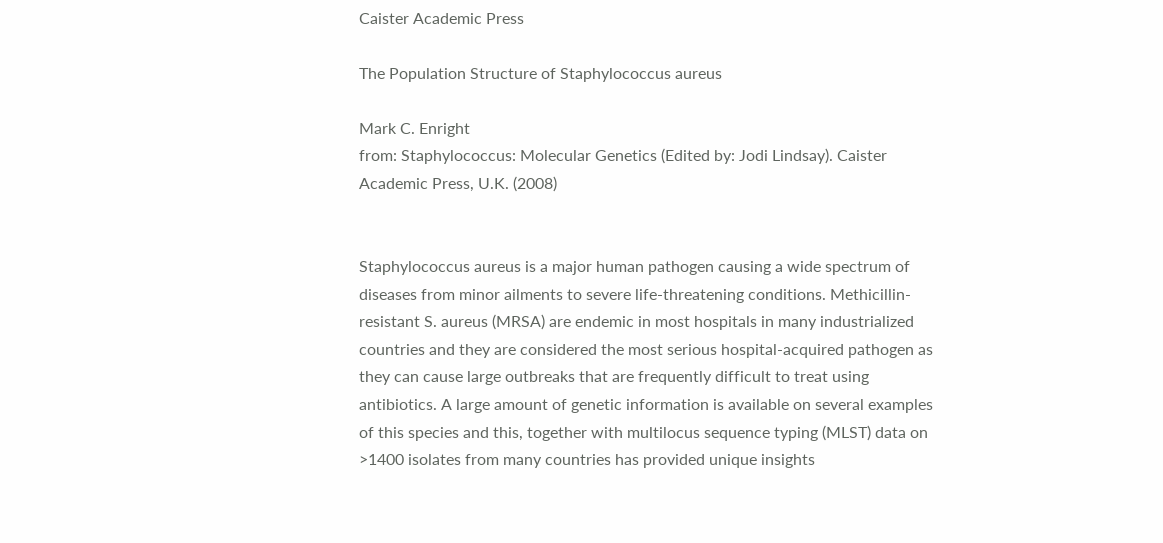Caister Academic Press

The Population Structure of Staphylococcus aureus

Mark C. Enright
from: Staphylococcus: Molecular Genetics (Edited by: Jodi Lindsay). Caister Academic Press, U.K. (2008)


Staphylococcus aureus is a major human pathogen causing a wide spectrum of diseases from minor ailments to severe life-threatening conditions. Methicillin-resistant S. aureus (MRSA) are endemic in most hospitals in many industrialized countries and they are considered the most serious hospital-acquired pathogen as they can cause large outbreaks that are frequently difficult to treat using antibiotics. A large amount of genetic information is available on several examples of this species and this, together with multilocus sequence typing (MLST) data on >1400 isolates from many countries has provided unique insights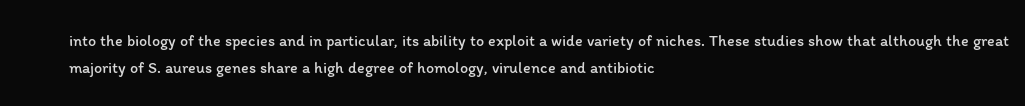into the biology of the species and in particular, its ability to exploit a wide variety of niches. These studies show that although the great majority of S. aureus genes share a high degree of homology, virulence and antibiotic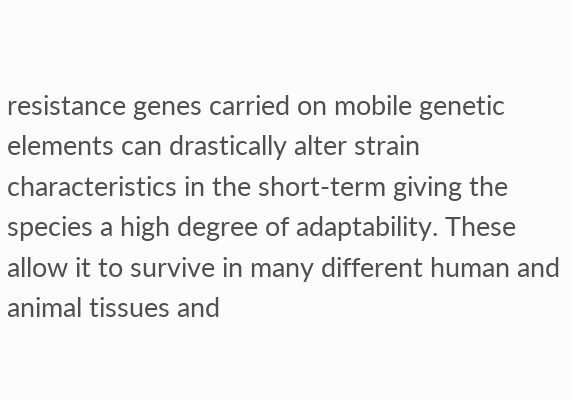resistance genes carried on mobile genetic elements can drastically alter strain characteristics in the short-term giving the species a high degree of adaptability. These allow it to survive in many different human and animal tissues and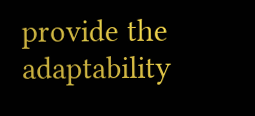provide the adaptability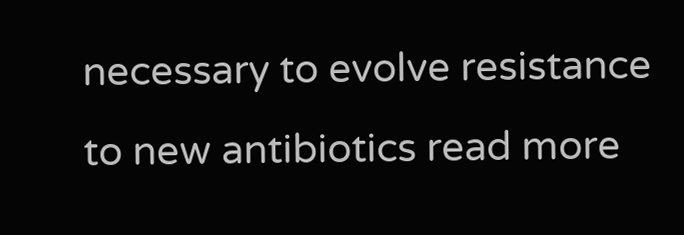necessary to evolve resistance to new antibiotics read more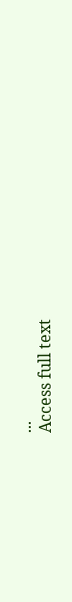...
Access full text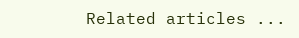Related articles ...